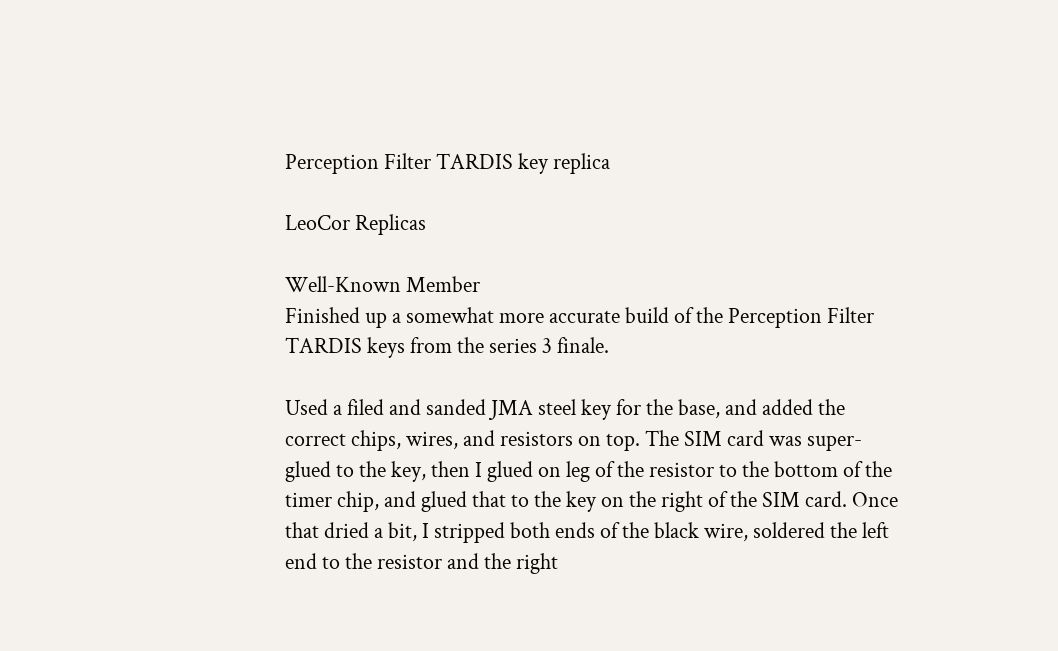Perception Filter TARDIS key replica

LeoCor Replicas

Well-Known Member
Finished up a somewhat more accurate build of the Perception Filter TARDIS keys from the series 3 finale.

Used a filed and sanded JMA steel key for the base, and added the correct chips, wires, and resistors on top. The SIM card was super-glued to the key, then I glued on leg of the resistor to the bottom of the timer chip, and glued that to the key on the right of the SIM card. Once that dried a bit, I stripped both ends of the black wire, soldered the left end to the resistor and the right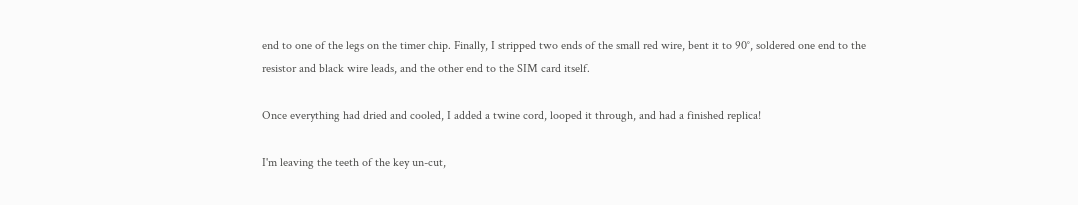end to one of the legs on the timer chip. Finally, I stripped two ends of the small red wire, bent it to 90°, soldered one end to the resistor and black wire leads, and the other end to the SIM card itself.

Once everything had dried and cooled, I added a twine cord, looped it through, and had a finished replica!

I'm leaving the teeth of the key un-cut,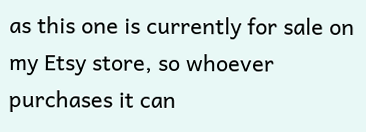as this one is currently for sale on my Etsy store, so whoever purchases it can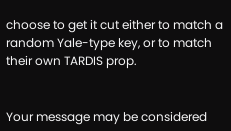choose to get it cut either to match a random Yale-type key, or to match their own TARDIS prop.


Your message may be considered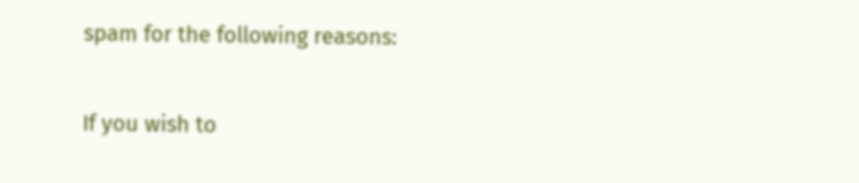spam for the following reasons:

If you wish to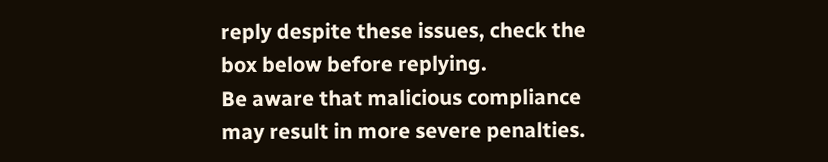reply despite these issues, check the box below before replying.
Be aware that malicious compliance may result in more severe penalties.